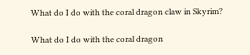What do I do with the coral dragon claw in Skyrim?

What do I do with the coral dragon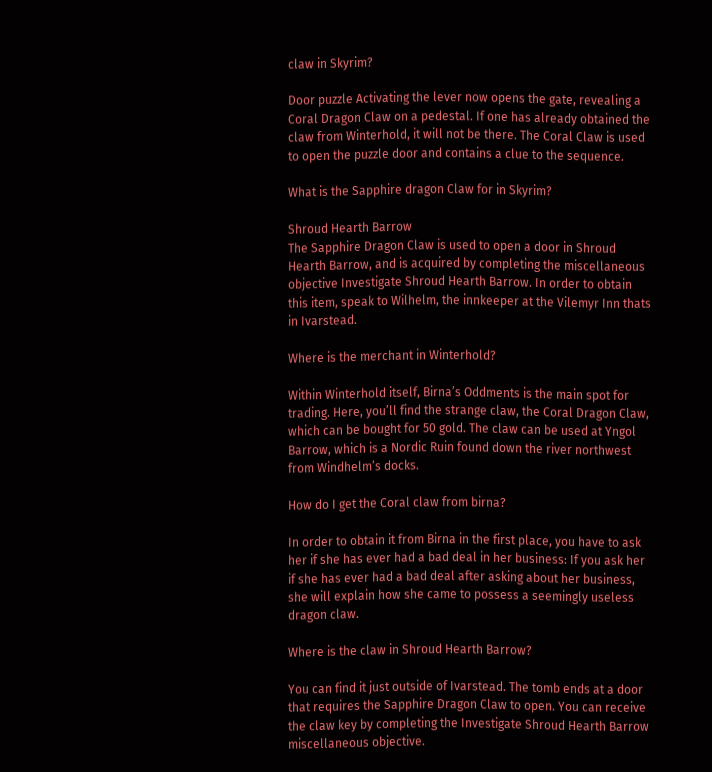claw in Skyrim?

Door puzzle Activating the lever now opens the gate, revealing a Coral Dragon Claw on a pedestal. If one has already obtained the claw from Winterhold, it will not be there. The Coral Claw is used to open the puzzle door and contains a clue to the sequence.

What is the Sapphire dragon Claw for in Skyrim?

Shroud Hearth Barrow
The Sapphire Dragon Claw is used to open a door in Shroud Hearth Barrow, and is acquired by completing the miscellaneous objective Investigate Shroud Hearth Barrow. In order to obtain this item, speak to Wilhelm, the innkeeper at the Vilemyr Inn thats in Ivarstead.

Where is the merchant in Winterhold?

Within Winterhold itself, Birna’s Oddments is the main spot for trading. Here, you’ll find the strange claw, the Coral Dragon Claw, which can be bought for 50 gold. The claw can be used at Yngol Barrow, which is a Nordic Ruin found down the river northwest from Windhelm’s docks.

How do I get the Coral claw from birna?

In order to obtain it from Birna in the first place, you have to ask her if she has ever had a bad deal in her business: If you ask her if she has ever had a bad deal after asking about her business, she will explain how she came to possess a seemingly useless dragon claw.

Where is the claw in Shroud Hearth Barrow?

You can find it just outside of Ivarstead. The tomb ends at a door that requires the Sapphire Dragon Claw to open. You can receive the claw key by completing the Investigate Shroud Hearth Barrow miscellaneous objective.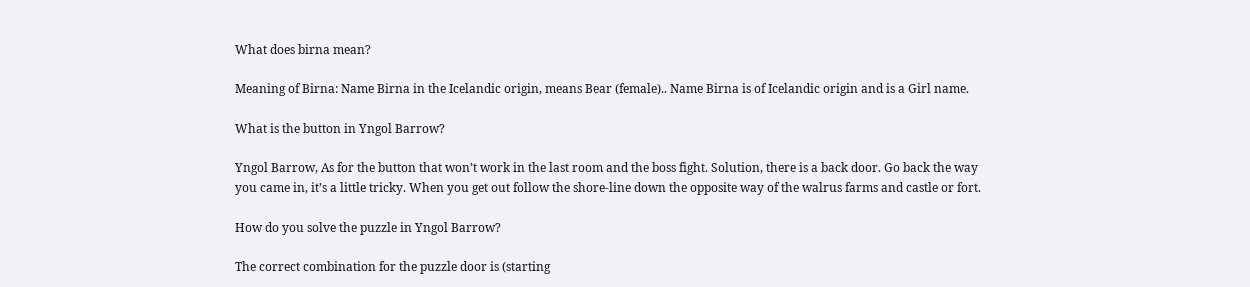What does birna mean?

Meaning of Birna: Name Birna in the Icelandic origin, means Bear (female).. Name Birna is of Icelandic origin and is a Girl name.

What is the button in Yngol Barrow?

Yngol Barrow, As for the button that won’t work in the last room and the boss fight. Solution, there is a back door. Go back the way you came in, it’s a little tricky. When you get out follow the shore-line down the opposite way of the walrus farms and castle or fort.

How do you solve the puzzle in Yngol Barrow?

The correct combination for the puzzle door is (starting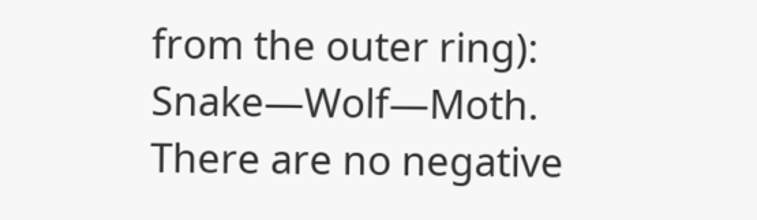from the outer ring): Snake—Wolf—Moth. There are no negative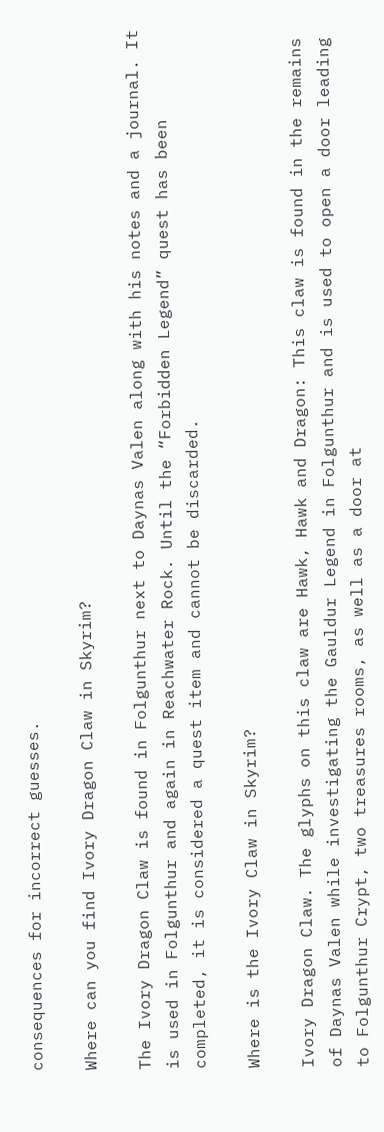consequences for incorrect guesses.

Where can you find Ivory Dragon Claw in Skyrim?

The Ivory Dragon Claw is found in Folgunthur next to Daynas Valen along with his notes and a journal. It is used in Folgunthur and again in Reachwater Rock. Until the “Forbidden Legend” quest has been completed, it is considered a quest item and cannot be discarded.

Where is the Ivory Claw in Skyrim?

Ivory Dragon Claw. The glyphs on this claw are Hawk, Hawk and Dragon: This claw is found in the remains of Daynas Valen while investigating the Gauldur Legend in Folgunthur and is used to open a door leading to Folgunthur Crypt, two treasures rooms, as well as a door at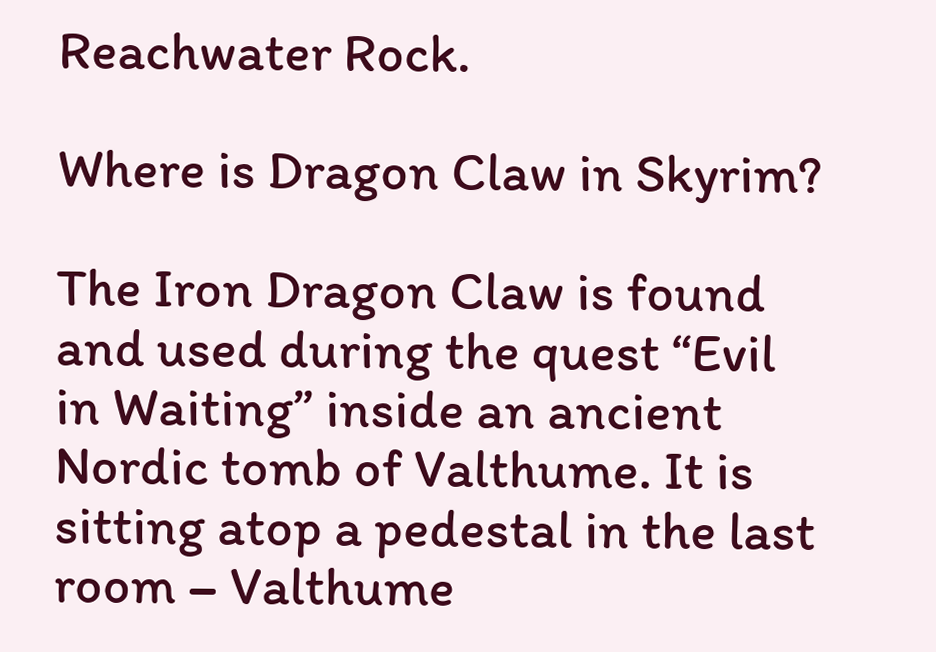Reachwater Rock.

Where is Dragon Claw in Skyrim?

The Iron Dragon Claw is found and used during the quest “Evil in Waiting” inside an ancient Nordic tomb of Valthume. It is sitting atop a pedestal in the last room – Valthume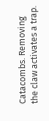Catacombs. Removing the claw activates a trap.